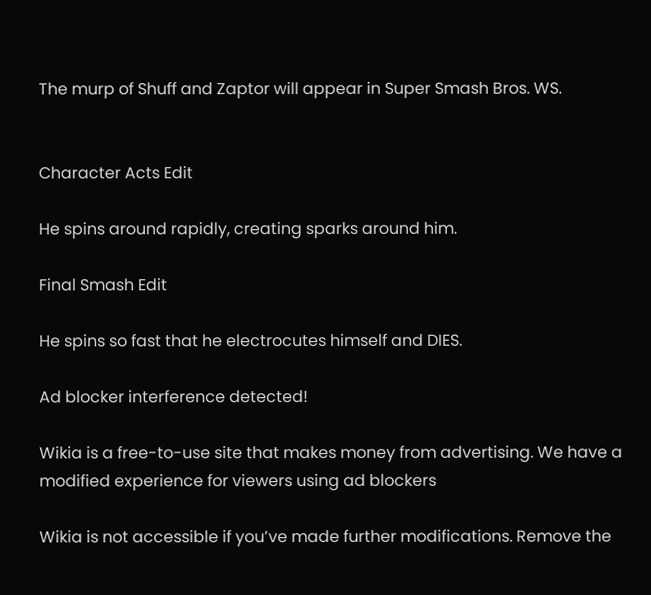The murp of Shuff and Zaptor will appear in Super Smash Bros. WS.


Character Acts Edit

He spins around rapidly, creating sparks around him.

Final Smash Edit

He spins so fast that he electrocutes himself and DIES.

Ad blocker interference detected!

Wikia is a free-to-use site that makes money from advertising. We have a modified experience for viewers using ad blockers

Wikia is not accessible if you’ve made further modifications. Remove the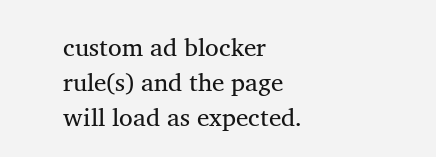custom ad blocker rule(s) and the page will load as expected.